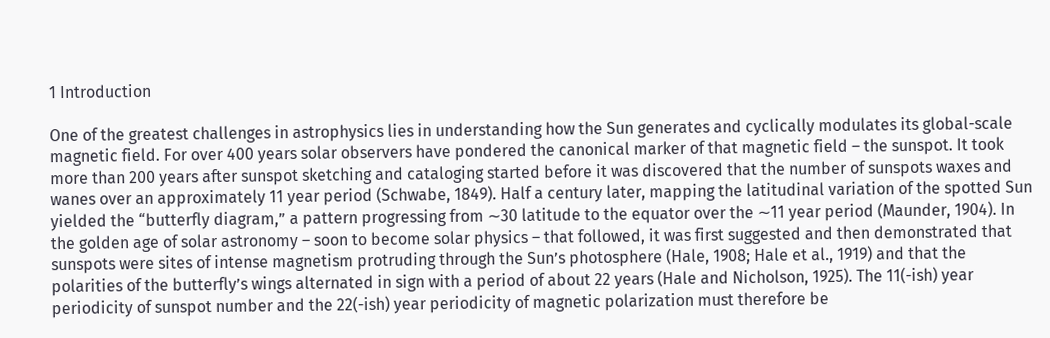1 Introduction

One of the greatest challenges in astrophysics lies in understanding how the Sun generates and cyclically modulates its global-scale magnetic field. For over 400 years solar observers have pondered the canonical marker of that magnetic field – the sunspot. It took more than 200 years after sunspot sketching and cataloging started before it was discovered that the number of sunspots waxes and wanes over an approximately 11 year period (Schwabe, 1849). Half a century later, mapping the latitudinal variation of the spotted Sun yielded the “butterfly diagram,” a pattern progressing from ∼30 latitude to the equator over the ∼11 year period (Maunder, 1904). In the golden age of solar astronomy – soon to become solar physics – that followed, it was first suggested and then demonstrated that sunspots were sites of intense magnetism protruding through the Sun’s photosphere (Hale, 1908; Hale et al., 1919) and that the polarities of the butterfly’s wings alternated in sign with a period of about 22 years (Hale and Nicholson, 1925). The 11(-ish) year periodicity of sunspot number and the 22(-ish) year periodicity of magnetic polarization must therefore be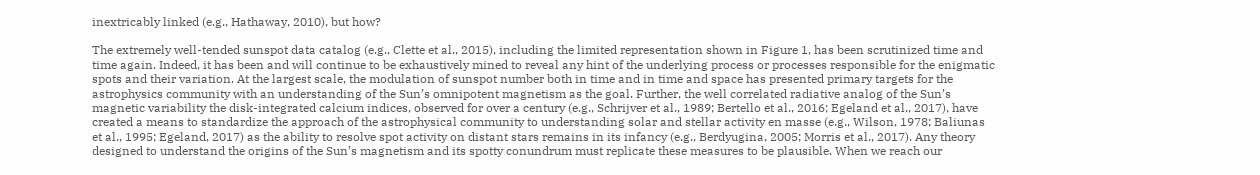inextricably linked (e.g., Hathaway, 2010), but how?

The extremely well-tended sunspot data catalog (e.g., Clette et al., 2015), including the limited representation shown in Figure 1, has been scrutinized time and time again. Indeed, it has been and will continue to be exhaustively mined to reveal any hint of the underlying process or processes responsible for the enigmatic spots and their variation. At the largest scale, the modulation of sunspot number both in time and in time and space has presented primary targets for the astrophysics community with an understanding of the Sun’s omnipotent magnetism as the goal. Further, the well correlated radiative analog of the Sun’s magnetic variability the disk-integrated calcium indices, observed for over a century (e.g., Schrijver et al., 1989; Bertello et al., 2016; Egeland et al., 2017), have created a means to standardize the approach of the astrophysical community to understanding solar and stellar activity en masse (e.g., Wilson, 1978; Baliunas et al., 1995; Egeland, 2017) as the ability to resolve spot activity on distant stars remains in its infancy (e.g., Berdyugina, 2005; Morris et al., 2017). Any theory designed to understand the origins of the Sun’s magnetism and its spotty conundrum must replicate these measures to be plausible. When we reach our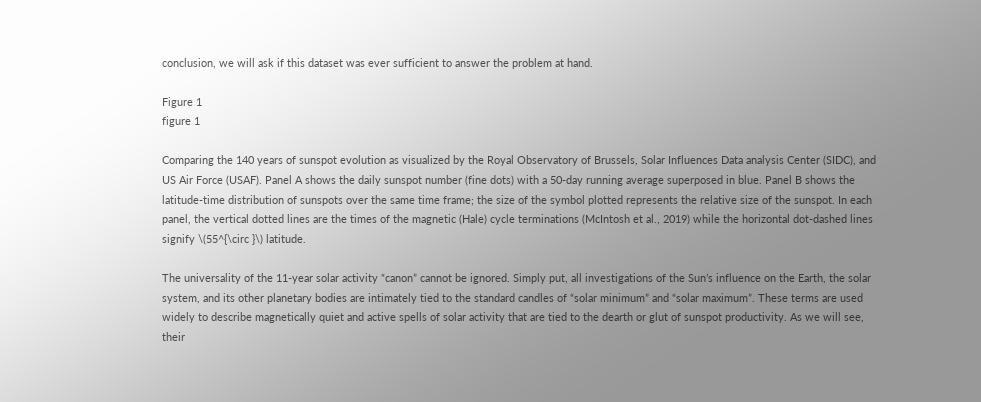conclusion, we will ask if this dataset was ever sufficient to answer the problem at hand.

Figure 1
figure 1

Comparing the 140 years of sunspot evolution as visualized by the Royal Observatory of Brussels, Solar Influences Data analysis Center (SIDC), and US Air Force (USAF). Panel A shows the daily sunspot number (fine dots) with a 50-day running average superposed in blue. Panel B shows the latitude-time distribution of sunspots over the same time frame; the size of the symbol plotted represents the relative size of the sunspot. In each panel, the vertical dotted lines are the times of the magnetic (Hale) cycle terminations (McIntosh et al., 2019) while the horizontal dot-dashed lines signify \(55^{\circ }\) latitude.

The universality of the 11-year solar activity “canon” cannot be ignored. Simply put, all investigations of the Sun’s influence on the Earth, the solar system, and its other planetary bodies are intimately tied to the standard candles of “solar minimum” and “solar maximum”. These terms are used widely to describe magnetically quiet and active spells of solar activity that are tied to the dearth or glut of sunspot productivity. As we will see, their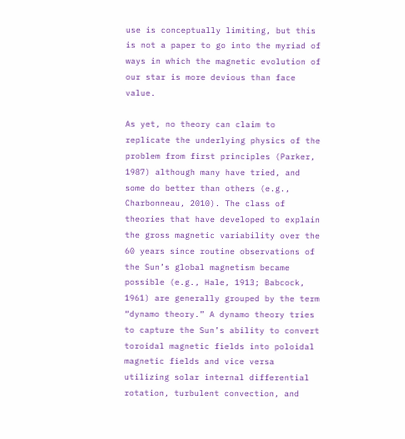use is conceptually limiting, but this is not a paper to go into the myriad of ways in which the magnetic evolution of our star is more devious than face value.

As yet, no theory can claim to replicate the underlying physics of the problem from first principles (Parker, 1987) although many have tried, and some do better than others (e.g., Charbonneau, 2010). The class of theories that have developed to explain the gross magnetic variability over the 60 years since routine observations of the Sun’s global magnetism became possible (e.g., Hale, 1913; Babcock, 1961) are generally grouped by the term “dynamo theory.” A dynamo theory tries to capture the Sun’s ability to convert toroidal magnetic fields into poloidal magnetic fields and vice versa utilizing solar internal differential rotation, turbulent convection, and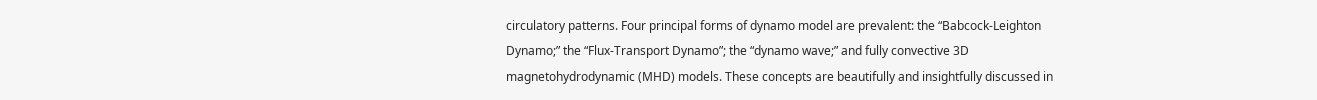circulatory patterns. Four principal forms of dynamo model are prevalent: the “Babcock-Leighton Dynamo;” the “Flux-Transport Dynamo”; the “dynamo wave;” and fully convective 3D magnetohydrodynamic (MHD) models. These concepts are beautifully and insightfully discussed in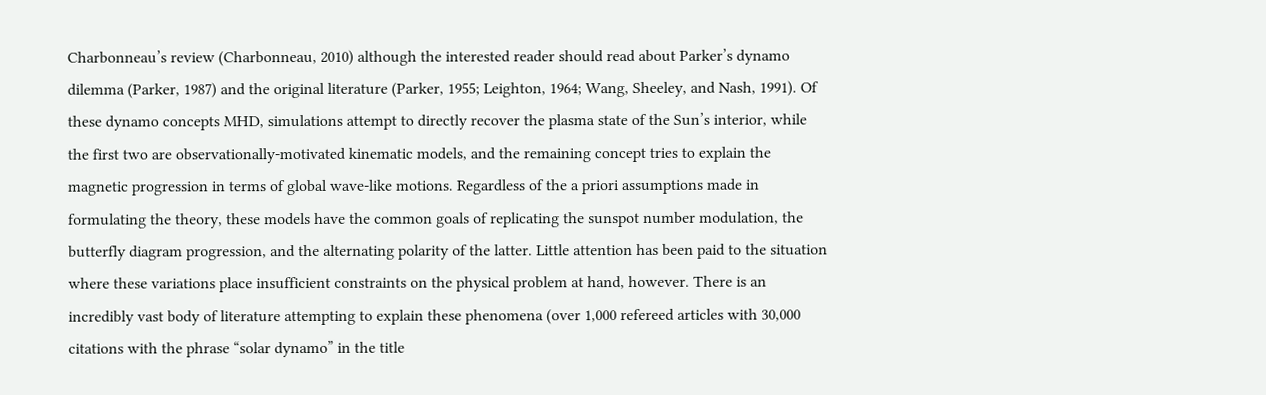Charbonneau’s review (Charbonneau, 2010) although the interested reader should read about Parker’s dynamo dilemma (Parker, 1987) and the original literature (Parker, 1955; Leighton, 1964; Wang, Sheeley, and Nash, 1991). Of these dynamo concepts MHD, simulations attempt to directly recover the plasma state of the Sun’s interior, while the first two are observationally-motivated kinematic models, and the remaining concept tries to explain the magnetic progression in terms of global wave-like motions. Regardless of the a priori assumptions made in formulating the theory, these models have the common goals of replicating the sunspot number modulation, the butterfly diagram progression, and the alternating polarity of the latter. Little attention has been paid to the situation where these variations place insufficient constraints on the physical problem at hand, however. There is an incredibly vast body of literature attempting to explain these phenomena (over 1,000 refereed articles with 30,000 citations with the phrase “solar dynamo” in the title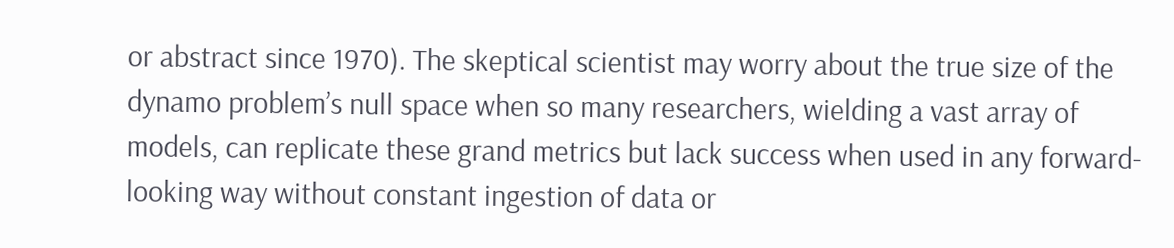or abstract since 1970). The skeptical scientist may worry about the true size of the dynamo problem’s null space when so many researchers, wielding a vast array of models, can replicate these grand metrics but lack success when used in any forward-looking way without constant ingestion of data or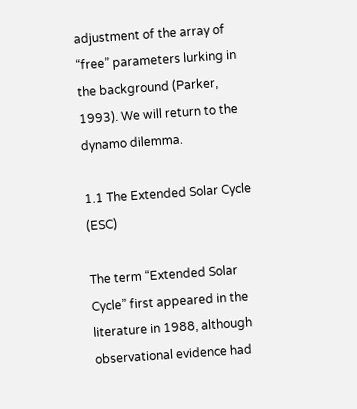adjustment of the array of “free” parameters lurking in the background (Parker, 1993). We will return to the dynamo dilemma.

1.1 The Extended Solar Cycle (ESC)

The term “Extended Solar Cycle” first appeared in the literature in 1988, although observational evidence had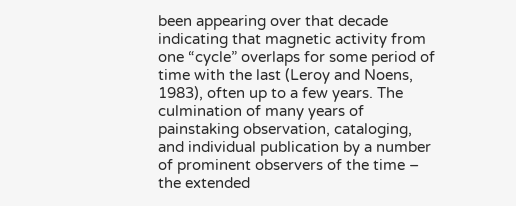been appearing over that decade indicating that magnetic activity from one “cycle” overlaps for some period of time with the last (Leroy and Noens, 1983), often up to a few years. The culmination of many years of painstaking observation, cataloging, and individual publication by a number of prominent observers of the time – the extended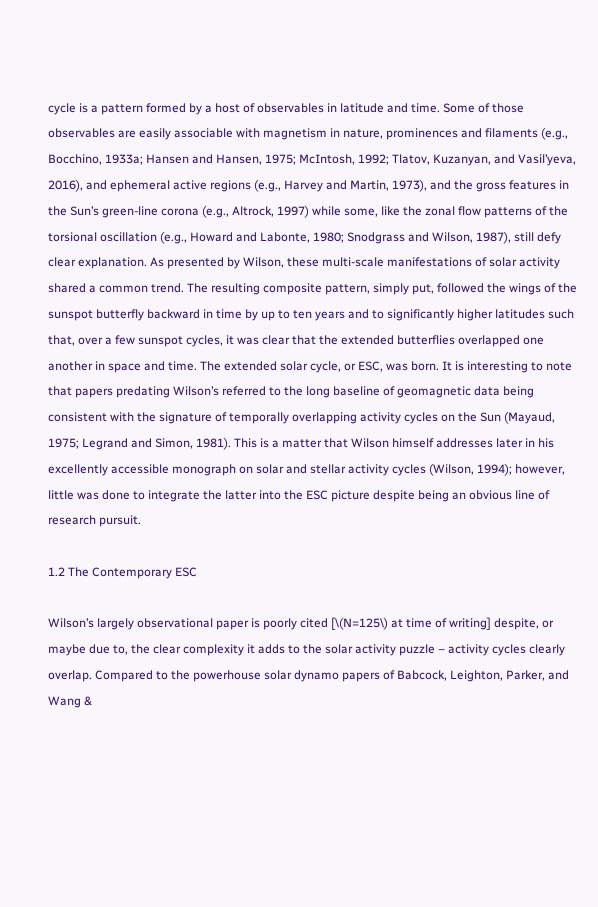cycle is a pattern formed by a host of observables in latitude and time. Some of those observables are easily associable with magnetism in nature, prominences and filaments (e.g., Bocchino, 1933a; Hansen and Hansen, 1975; McIntosh, 1992; Tlatov, Kuzanyan, and Vasil’yeva, 2016), and ephemeral active regions (e.g., Harvey and Martin, 1973), and the gross features in the Sun’s green-line corona (e.g., Altrock, 1997) while some, like the zonal flow patterns of the torsional oscillation (e.g., Howard and Labonte, 1980; Snodgrass and Wilson, 1987), still defy clear explanation. As presented by Wilson, these multi-scale manifestations of solar activity shared a common trend. The resulting composite pattern, simply put, followed the wings of the sunspot butterfly backward in time by up to ten years and to significantly higher latitudes such that, over a few sunspot cycles, it was clear that the extended butterflies overlapped one another in space and time. The extended solar cycle, or ESC, was born. It is interesting to note that papers predating Wilson’s referred to the long baseline of geomagnetic data being consistent with the signature of temporally overlapping activity cycles on the Sun (Mayaud, 1975; Legrand and Simon, 1981). This is a matter that Wilson himself addresses later in his excellently accessible monograph on solar and stellar activity cycles (Wilson, 1994); however, little was done to integrate the latter into the ESC picture despite being an obvious line of research pursuit.

1.2 The Contemporary ESC

Wilson’s largely observational paper is poorly cited [\(N=125\) at time of writing] despite, or maybe due to, the clear complexity it adds to the solar activity puzzle – activity cycles clearly overlap. Compared to the powerhouse solar dynamo papers of Babcock, Leighton, Parker, and Wang &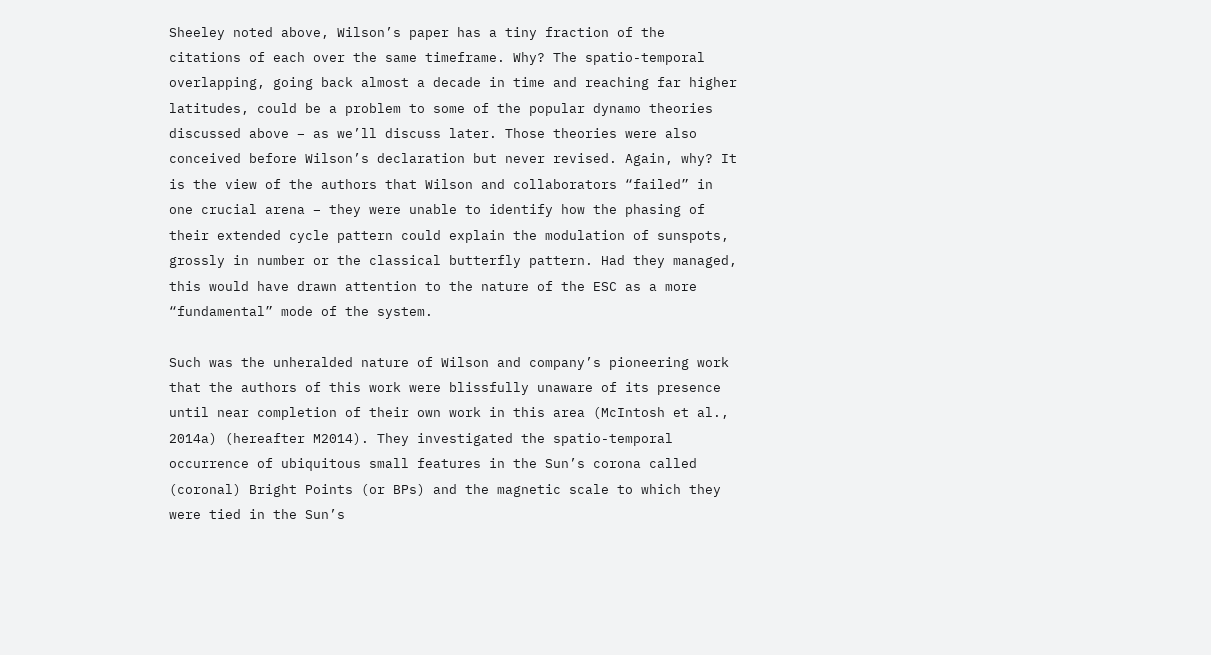Sheeley noted above, Wilson’s paper has a tiny fraction of the citations of each over the same timeframe. Why? The spatio-temporal overlapping, going back almost a decade in time and reaching far higher latitudes, could be a problem to some of the popular dynamo theories discussed above – as we’ll discuss later. Those theories were also conceived before Wilson’s declaration but never revised. Again, why? It is the view of the authors that Wilson and collaborators “failed” in one crucial arena – they were unable to identify how the phasing of their extended cycle pattern could explain the modulation of sunspots, grossly in number or the classical butterfly pattern. Had they managed, this would have drawn attention to the nature of the ESC as a more “fundamental” mode of the system.

Such was the unheralded nature of Wilson and company’s pioneering work that the authors of this work were blissfully unaware of its presence until near completion of their own work in this area (McIntosh et al., 2014a) (hereafter M2014). They investigated the spatio-temporal occurrence of ubiquitous small features in the Sun’s corona called (coronal) Bright Points (or BPs) and the magnetic scale to which they were tied in the Sun’s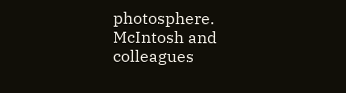photosphere. McIntosh and colleagues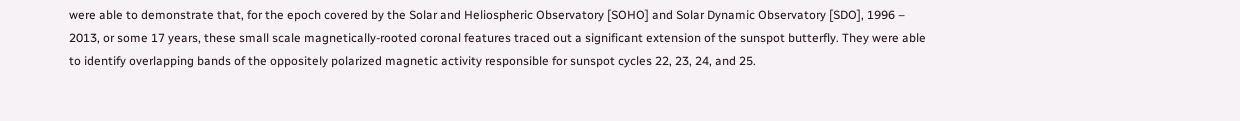were able to demonstrate that, for the epoch covered by the Solar and Heliospheric Observatory [SOHO] and Solar Dynamic Observatory [SDO], 1996 – 2013, or some 17 years, these small scale magnetically-rooted coronal features traced out a significant extension of the sunspot butterfly. They were able to identify overlapping bands of the oppositely polarized magnetic activity responsible for sunspot cycles 22, 23, 24, and 25.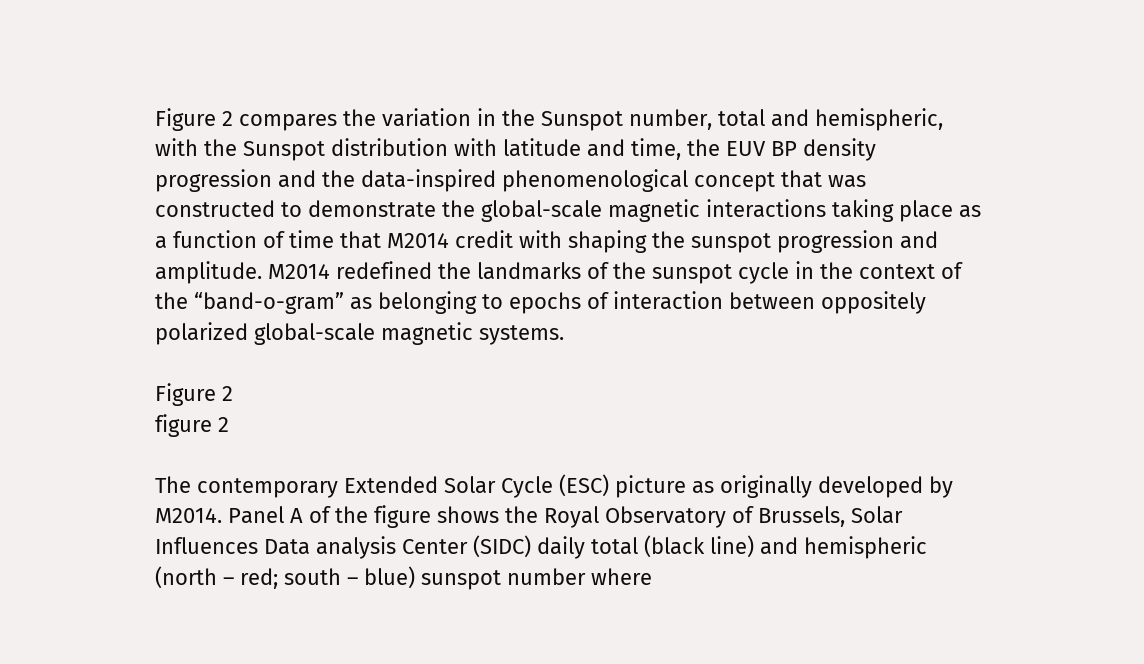Figure 2 compares the variation in the Sunspot number, total and hemispheric, with the Sunspot distribution with latitude and time, the EUV BP density progression and the data-inspired phenomenological concept that was constructed to demonstrate the global-scale magnetic interactions taking place as a function of time that M2014 credit with shaping the sunspot progression and amplitude. M2014 redefined the landmarks of the sunspot cycle in the context of the “band-o-gram” as belonging to epochs of interaction between oppositely polarized global-scale magnetic systems.

Figure 2
figure 2

The contemporary Extended Solar Cycle (ESC) picture as originally developed by M2014. Panel A of the figure shows the Royal Observatory of Brussels, Solar Influences Data analysis Center (SIDC) daily total (black line) and hemispheric (north – red; south – blue) sunspot number where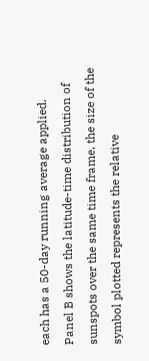each has a 50-day running average applied. Panel B shows the latitude-time distribution of sunspots over the same time frame, the size of the symbol plotted represents the relative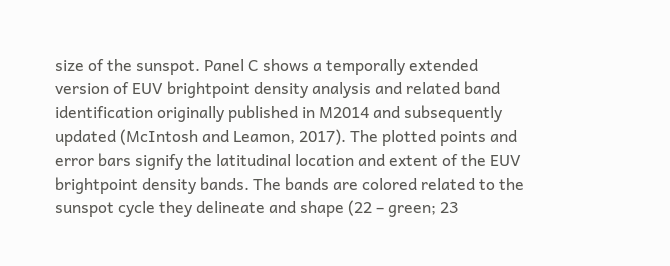size of the sunspot. Panel C shows a temporally extended version of EUV brightpoint density analysis and related band identification originally published in M2014 and subsequently updated (McIntosh and Leamon, 2017). The plotted points and error bars signify the latitudinal location and extent of the EUV brightpoint density bands. The bands are colored related to the sunspot cycle they delineate and shape (22 – green; 23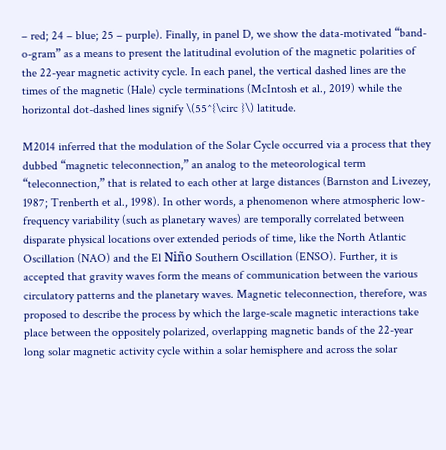– red; 24 – blue; 25 – purple). Finally, in panel D, we show the data-motivated “band-o-gram” as a means to present the latitudinal evolution of the magnetic polarities of the 22-year magnetic activity cycle. In each panel, the vertical dashed lines are the times of the magnetic (Hale) cycle terminations (McIntosh et al., 2019) while the horizontal dot-dashed lines signify \(55^{\circ }\) latitude.

M2014 inferred that the modulation of the Solar Cycle occurred via a process that they dubbed “magnetic teleconnection,” an analog to the meteorological term “teleconnection,” that is related to each other at large distances (Barnston and Livezey, 1987; Trenberth et al., 1998). In other words, a phenomenon where atmospheric low-frequency variability (such as planetary waves) are temporally correlated between disparate physical locations over extended periods of time, like the North Atlantic Oscillation (NAO) and the El Niño Southern Oscillation (ENSO). Further, it is accepted that gravity waves form the means of communication between the various circulatory patterns and the planetary waves. Magnetic teleconnection, therefore, was proposed to describe the process by which the large-scale magnetic interactions take place between the oppositely polarized, overlapping magnetic bands of the 22-year long solar magnetic activity cycle within a solar hemisphere and across the solar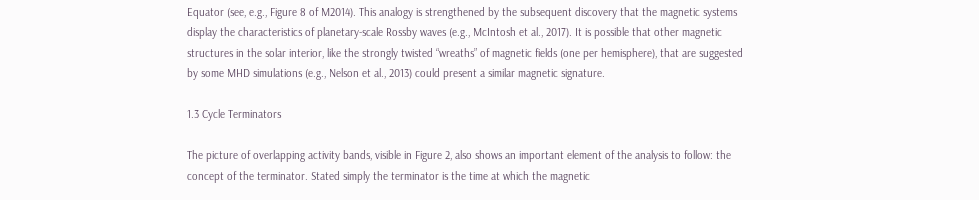Equator (see, e.g., Figure 8 of M2014). This analogy is strengthened by the subsequent discovery that the magnetic systems display the characteristics of planetary-scale Rossby waves (e.g., McIntosh et al., 2017). It is possible that other magnetic structures in the solar interior, like the strongly twisted “wreaths” of magnetic fields (one per hemisphere), that are suggested by some MHD simulations (e.g., Nelson et al., 2013) could present a similar magnetic signature.

1.3 Cycle Terminators

The picture of overlapping activity bands, visible in Figure 2, also shows an important element of the analysis to follow: the concept of the terminator. Stated simply the terminator is the time at which the magnetic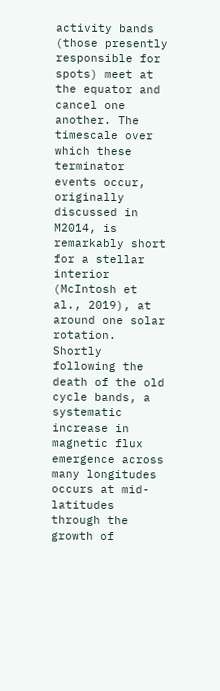activity bands (those presently responsible for spots) meet at the equator and cancel one another. The timescale over which these terminator events occur, originally discussed in M2014, is remarkably short for a stellar interior (McIntosh et al., 2019), at around one solar rotation. Shortly following the death of the old cycle bands, a systematic increase in magnetic flux emergence across many longitudes occurs at mid-latitudes through the growth of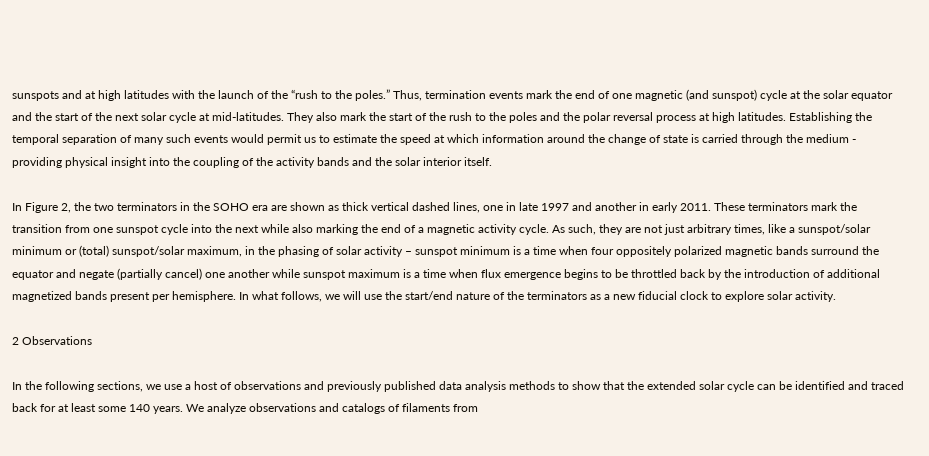sunspots and at high latitudes with the launch of the “rush to the poles.” Thus, termination events mark the end of one magnetic (and sunspot) cycle at the solar equator and the start of the next solar cycle at mid-latitudes. They also mark the start of the rush to the poles and the polar reversal process at high latitudes. Establishing the temporal separation of many such events would permit us to estimate the speed at which information around the change of state is carried through the medium - providing physical insight into the coupling of the activity bands and the solar interior itself.

In Figure 2, the two terminators in the SOHO era are shown as thick vertical dashed lines, one in late 1997 and another in early 2011. These terminators mark the transition from one sunspot cycle into the next while also marking the end of a magnetic activity cycle. As such, they are not just arbitrary times, like a sunspot/solar minimum or (total) sunspot/solar maximum, in the phasing of solar activity – sunspot minimum is a time when four oppositely polarized magnetic bands surround the equator and negate (partially cancel) one another while sunspot maximum is a time when flux emergence begins to be throttled back by the introduction of additional magnetized bands present per hemisphere. In what follows, we will use the start/end nature of the terminators as a new fiducial clock to explore solar activity.

2 Observations

In the following sections, we use a host of observations and previously published data analysis methods to show that the extended solar cycle can be identified and traced back for at least some 140 years. We analyze observations and catalogs of filaments from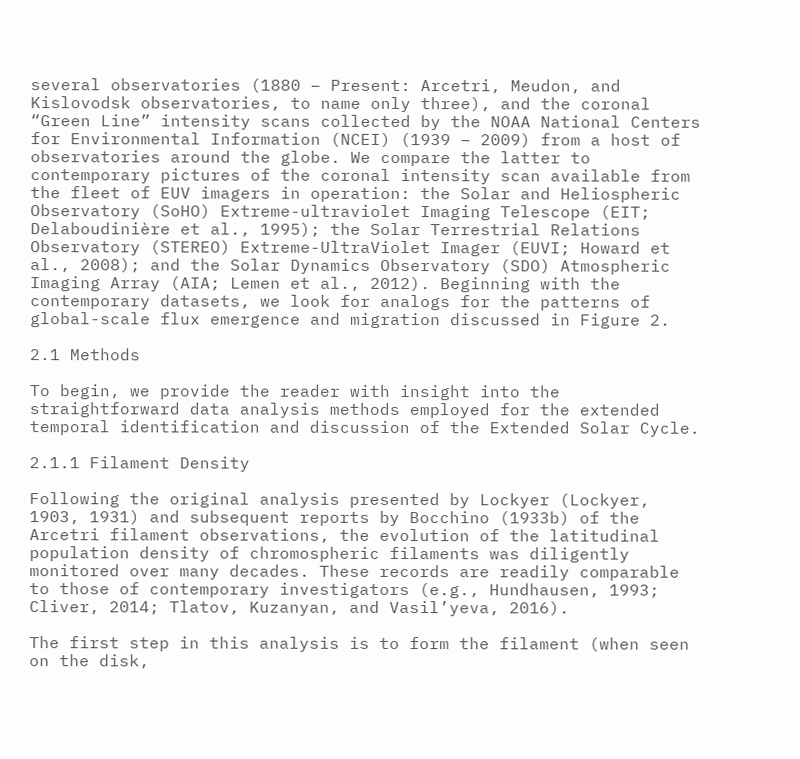several observatories (1880 – Present: Arcetri, Meudon, and Kislovodsk observatories, to name only three), and the coronal “Green Line” intensity scans collected by the NOAA National Centers for Environmental Information (NCEI) (1939 – 2009) from a host of observatories around the globe. We compare the latter to contemporary pictures of the coronal intensity scan available from the fleet of EUV imagers in operation: the Solar and Heliospheric Observatory (SoHO) Extreme-ultraviolet Imaging Telescope (EIT; Delaboudinière et al., 1995); the Solar Terrestrial Relations Observatory (STEREO) Extreme-UltraViolet Imager (EUVI; Howard et al., 2008); and the Solar Dynamics Observatory (SDO) Atmospheric Imaging Array (AIA; Lemen et al., 2012). Beginning with the contemporary datasets, we look for analogs for the patterns of global-scale flux emergence and migration discussed in Figure 2.

2.1 Methods

To begin, we provide the reader with insight into the straightforward data analysis methods employed for the extended temporal identification and discussion of the Extended Solar Cycle.

2.1.1 Filament Density

Following the original analysis presented by Lockyer (Lockyer, 1903, 1931) and subsequent reports by Bocchino (1933b) of the Arcetri filament observations, the evolution of the latitudinal population density of chromospheric filaments was diligently monitored over many decades. These records are readily comparable to those of contemporary investigators (e.g., Hundhausen, 1993; Cliver, 2014; Tlatov, Kuzanyan, and Vasil’yeva, 2016).

The first step in this analysis is to form the filament (when seen on the disk,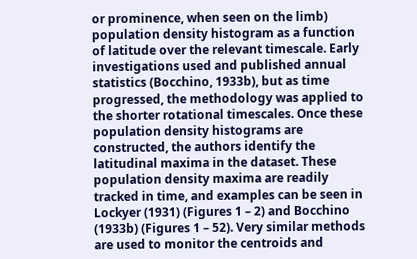or prominence, when seen on the limb) population density histogram as a function of latitude over the relevant timescale. Early investigations used and published annual statistics (Bocchino, 1933b), but as time progressed, the methodology was applied to the shorter rotational timescales. Once these population density histograms are constructed, the authors identify the latitudinal maxima in the dataset. These population density maxima are readily tracked in time, and examples can be seen in Lockyer (1931) (Figures 1 – 2) and Bocchino (1933b) (Figures 1 – 52). Very similar methods are used to monitor the centroids and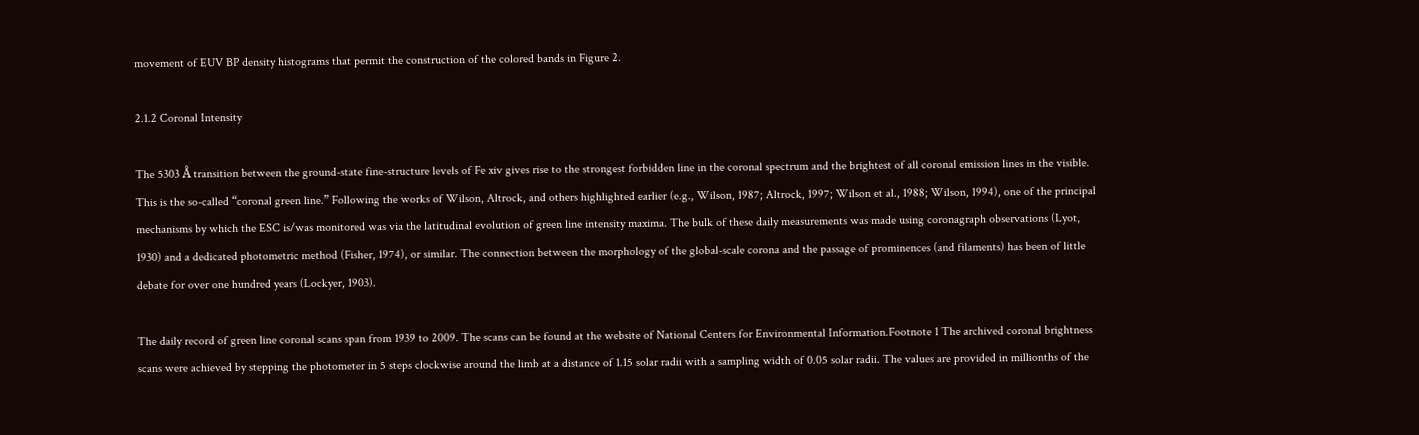movement of EUV BP density histograms that permit the construction of the colored bands in Figure 2.

2.1.2 Coronal Intensity

The 5303 Å transition between the ground-state fine-structure levels of Fe xiv gives rise to the strongest forbidden line in the coronal spectrum and the brightest of all coronal emission lines in the visible. This is the so-called “coronal green line.” Following the works of Wilson, Altrock, and others highlighted earlier (e.g., Wilson, 1987; Altrock, 1997; Wilson et al., 1988; Wilson, 1994), one of the principal mechanisms by which the ESC is/was monitored was via the latitudinal evolution of green line intensity maxima. The bulk of these daily measurements was made using coronagraph observations (Lyot, 1930) and a dedicated photometric method (Fisher, 1974), or similar. The connection between the morphology of the global-scale corona and the passage of prominences (and filaments) has been of little debate for over one hundred years (Lockyer, 1903).

The daily record of green line coronal scans span from 1939 to 2009. The scans can be found at the website of National Centers for Environmental Information.Footnote 1 The archived coronal brightness scans were achieved by stepping the photometer in 5 steps clockwise around the limb at a distance of 1.15 solar radii with a sampling width of 0.05 solar radii. The values are provided in millionths of the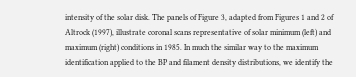intensity of the solar disk. The panels of Figure 3, adapted from Figures 1 and 2 of Altrock (1997), illustrate coronal scans representative of solar minimum (left) and maximum (right) conditions in 1985. In much the similar way to the maximum identification applied to the BP and filament density distributions, we identify the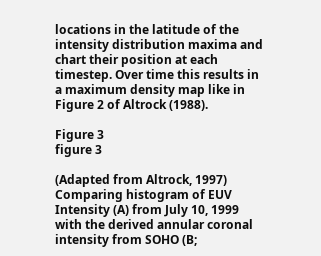locations in the latitude of the intensity distribution maxima and chart their position at each timestep. Over time this results in a maximum density map like in Figure 2 of Altrock (1988).

Figure 3
figure 3

(Adapted from Altrock, 1997) Comparing histogram of EUV Intensity (A) from July 10, 1999 with the derived annular coronal intensity from SOHO (B;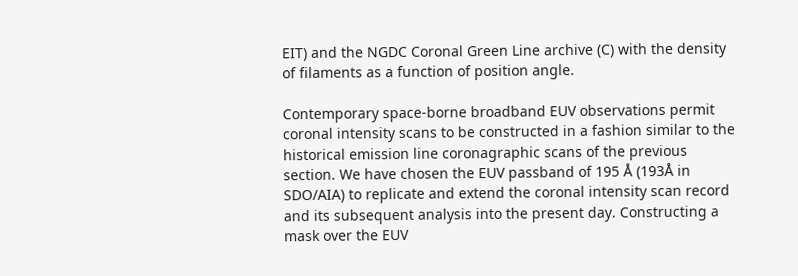EIT) and the NGDC Coronal Green Line archive (C) with the density of filaments as a function of position angle.

Contemporary space-borne broadband EUV observations permit coronal intensity scans to be constructed in a fashion similar to the historical emission line coronagraphic scans of the previous section. We have chosen the EUV passband of 195 Å (193Å in SDO/AIA) to replicate and extend the coronal intensity scan record and its subsequent analysis into the present day. Constructing a mask over the EUV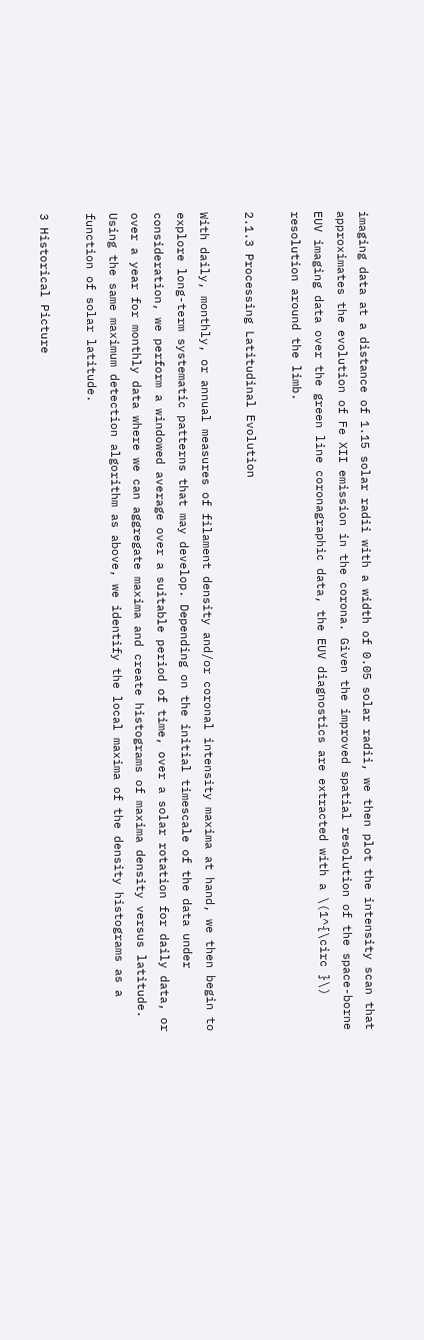imaging data at a distance of 1.15 solar radii with a width of 0.05 solar radii, we then plot the intensity scan that approximates the evolution of Fe XII emission in the corona. Given the improved spatial resolution of the space-borne EUV imaging data over the green line coronagraphic data, the EUV diagnostics are extracted with a \(1^{\circ }\) resolution around the limb.

2.1.3 Processing Latitudinal Evolution

With daily, monthly, or annual measures of filament density and/or coronal intensity maxima at hand, we then begin to explore long-term systematic patterns that may develop. Depending on the initial timescale of the data under consideration, we perform a windowed average over a suitable period of time, over a solar rotation for daily data, or over a year for monthly data where we can aggregate maxima and create histograms of maxima density versus latitude. Using the same maximum detection algorithm as above, we identify the local maxima of the density histograms as a function of solar latitude.

3 Historical Picture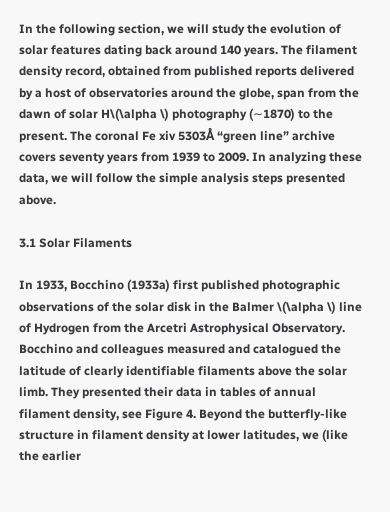In the following section, we will study the evolution of solar features dating back around 140 years. The filament density record, obtained from published reports delivered by a host of observatories around the globe, span from the dawn of solar H\(\alpha \) photography (∼1870) to the present. The coronal Fe xiv 5303Å “green line” archive covers seventy years from 1939 to 2009. In analyzing these data, we will follow the simple analysis steps presented above.

3.1 Solar Filaments

In 1933, Bocchino (1933a) first published photographic observations of the solar disk in the Balmer \(\alpha \) line of Hydrogen from the Arcetri Astrophysical Observatory. Bocchino and colleagues measured and catalogued the latitude of clearly identifiable filaments above the solar limb. They presented their data in tables of annual filament density, see Figure 4. Beyond the butterfly-like structure in filament density at lower latitudes, we (like the earlier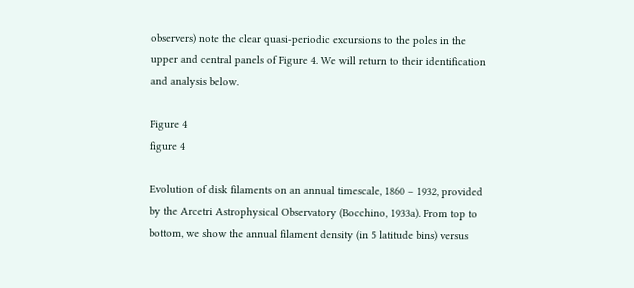observers) note the clear quasi-periodic excursions to the poles in the upper and central panels of Figure 4. We will return to their identification and analysis below.

Figure 4
figure 4

Evolution of disk filaments on an annual timescale, 1860 – 1932, provided by the Arcetri Astrophysical Observatory (Bocchino, 1933a). From top to bottom, we show the annual filament density (in 5 latitude bins) versus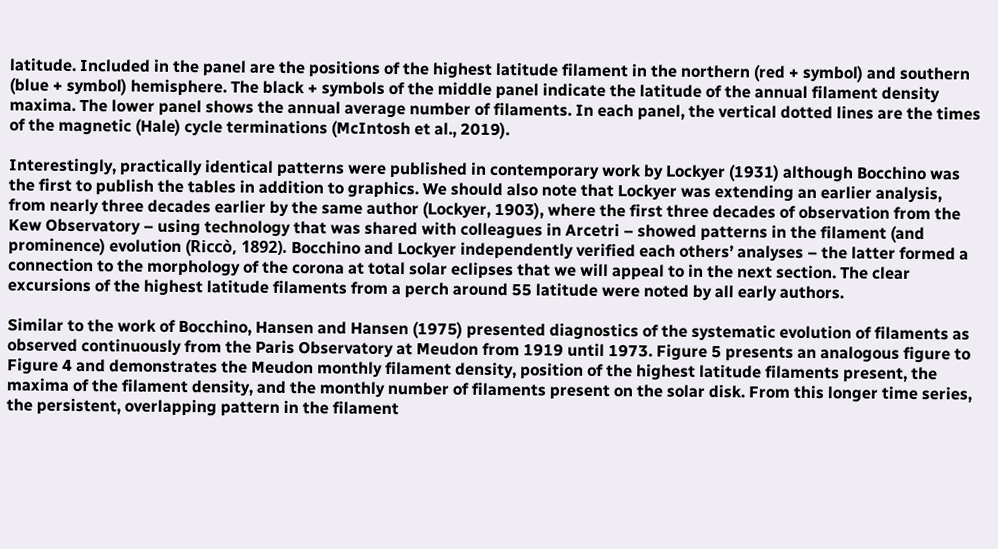latitude. Included in the panel are the positions of the highest latitude filament in the northern (red + symbol) and southern (blue + symbol) hemisphere. The black + symbols of the middle panel indicate the latitude of the annual filament density maxima. The lower panel shows the annual average number of filaments. In each panel, the vertical dotted lines are the times of the magnetic (Hale) cycle terminations (McIntosh et al., 2019).

Interestingly, practically identical patterns were published in contemporary work by Lockyer (1931) although Bocchino was the first to publish the tables in addition to graphics. We should also note that Lockyer was extending an earlier analysis, from nearly three decades earlier by the same author (Lockyer, 1903), where the first three decades of observation from the Kew Observatory – using technology that was shared with colleagues in Arcetri – showed patterns in the filament (and prominence) evolution (Riccò, 1892). Bocchino and Lockyer independently verified each others’ analyses – the latter formed a connection to the morphology of the corona at total solar eclipses that we will appeal to in the next section. The clear excursions of the highest latitude filaments from a perch around 55 latitude were noted by all early authors.

Similar to the work of Bocchino, Hansen and Hansen (1975) presented diagnostics of the systematic evolution of filaments as observed continuously from the Paris Observatory at Meudon from 1919 until 1973. Figure 5 presents an analogous figure to Figure 4 and demonstrates the Meudon monthly filament density, position of the highest latitude filaments present, the maxima of the filament density, and the monthly number of filaments present on the solar disk. From this longer time series, the persistent, overlapping pattern in the filament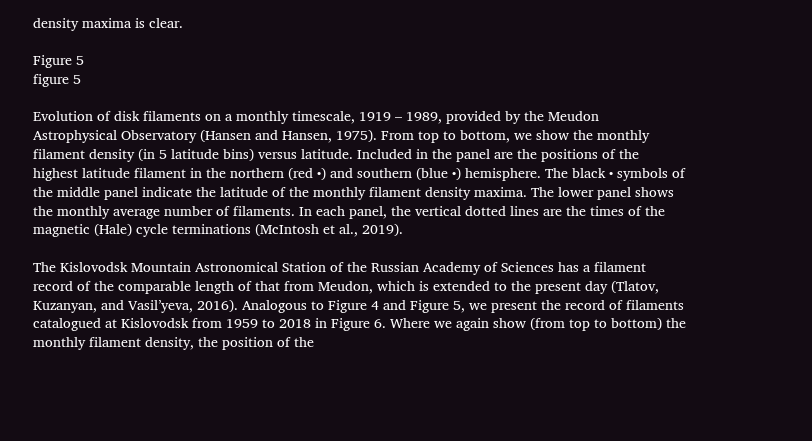density maxima is clear.

Figure 5
figure 5

Evolution of disk filaments on a monthly timescale, 1919 – 1989, provided by the Meudon Astrophysical Observatory (Hansen and Hansen, 1975). From top to bottom, we show the monthly filament density (in 5 latitude bins) versus latitude. Included in the panel are the positions of the highest latitude filament in the northern (red •) and southern (blue •) hemisphere. The black • symbols of the middle panel indicate the latitude of the monthly filament density maxima. The lower panel shows the monthly average number of filaments. In each panel, the vertical dotted lines are the times of the magnetic (Hale) cycle terminations (McIntosh et al., 2019).

The Kislovodsk Mountain Astronomical Station of the Russian Academy of Sciences has a filament record of the comparable length of that from Meudon, which is extended to the present day (Tlatov, Kuzanyan, and Vasil’yeva, 2016). Analogous to Figure 4 and Figure 5, we present the record of filaments catalogued at Kislovodsk from 1959 to 2018 in Figure 6. Where we again show (from top to bottom) the monthly filament density, the position of the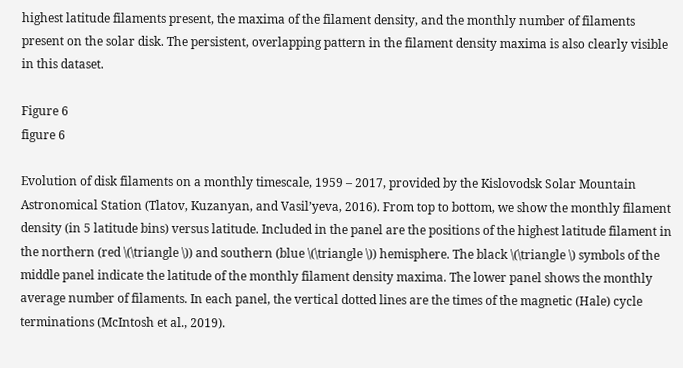highest latitude filaments present, the maxima of the filament density, and the monthly number of filaments present on the solar disk. The persistent, overlapping pattern in the filament density maxima is also clearly visible in this dataset.

Figure 6
figure 6

Evolution of disk filaments on a monthly timescale, 1959 – 2017, provided by the Kislovodsk Solar Mountain Astronomical Station (Tlatov, Kuzanyan, and Vasil’yeva, 2016). From top to bottom, we show the monthly filament density (in 5 latitude bins) versus latitude. Included in the panel are the positions of the highest latitude filament in the northern (red \(\triangle \)) and southern (blue \(\triangle \)) hemisphere. The black \(\triangle \) symbols of the middle panel indicate the latitude of the monthly filament density maxima. The lower panel shows the monthly average number of filaments. In each panel, the vertical dotted lines are the times of the magnetic (Hale) cycle terminations (McIntosh et al., 2019).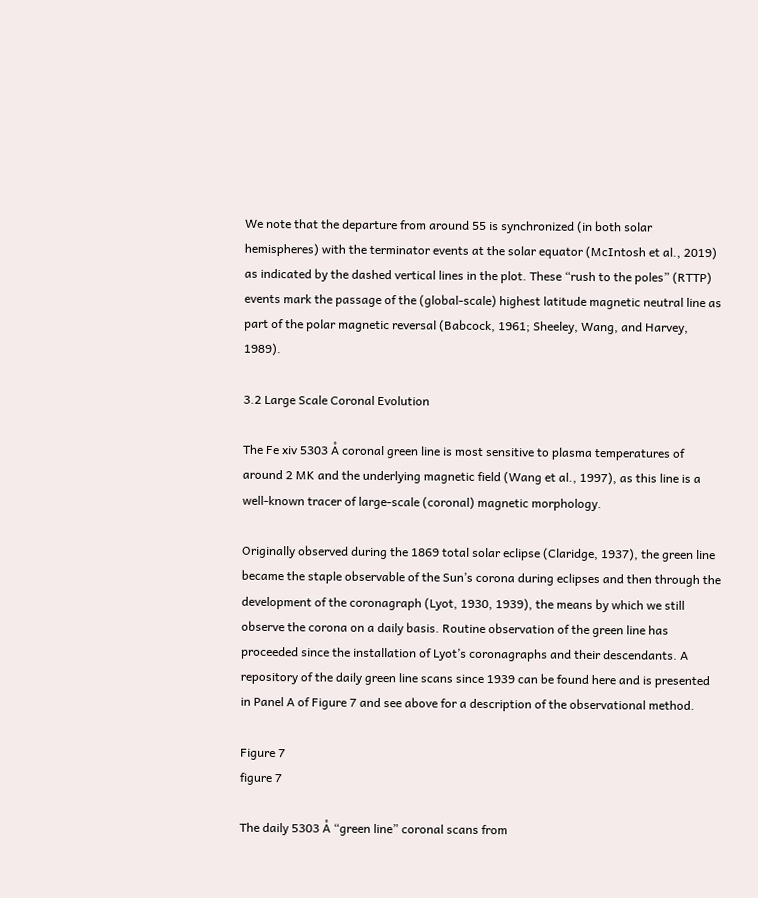We note that the departure from around 55 is synchronized (in both solar hemispheres) with the terminator events at the solar equator (McIntosh et al., 2019) as indicated by the dashed vertical lines in the plot. These “rush to the poles” (RTTP) events mark the passage of the (global-scale) highest latitude magnetic neutral line as part of the polar magnetic reversal (Babcock, 1961; Sheeley, Wang, and Harvey, 1989).

3.2 Large Scale Coronal Evolution

The Fe xiv 5303 Å coronal green line is most sensitive to plasma temperatures of around 2 MK and the underlying magnetic field (Wang et al., 1997), as this line is a well-known tracer of large-scale (coronal) magnetic morphology.

Originally observed during the 1869 total solar eclipse (Claridge, 1937), the green line became the staple observable of the Sun’s corona during eclipses and then through the development of the coronagraph (Lyot, 1930, 1939), the means by which we still observe the corona on a daily basis. Routine observation of the green line has proceeded since the installation of Lyot’s coronagraphs and their descendants. A repository of the daily green line scans since 1939 can be found here and is presented in Panel A of Figure 7 and see above for a description of the observational method.

Figure 7
figure 7

The daily 5303 Å “green line” coronal scans from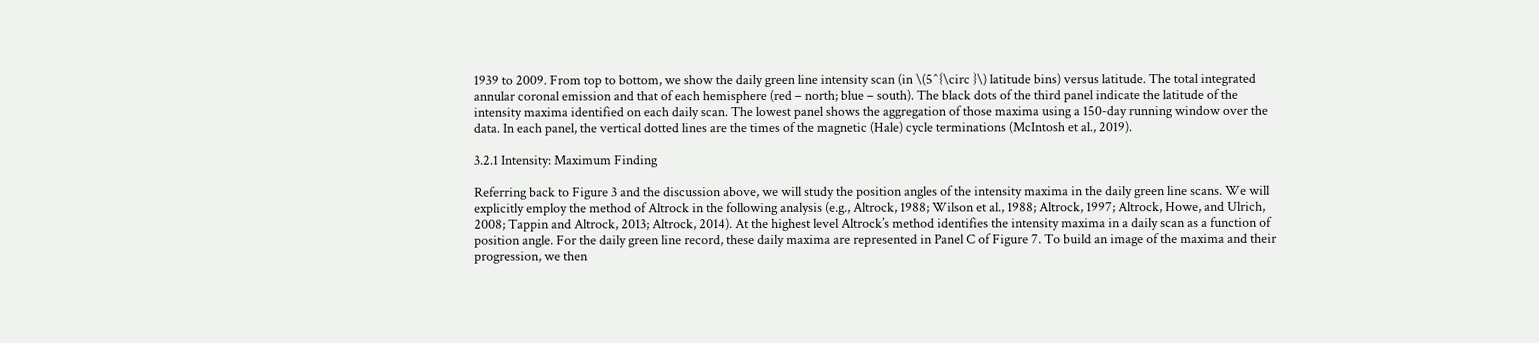1939 to 2009. From top to bottom, we show the daily green line intensity scan (in \(5^{\circ }\) latitude bins) versus latitude. The total integrated annular coronal emission and that of each hemisphere (red – north; blue – south). The black dots of the third panel indicate the latitude of the intensity maxima identified on each daily scan. The lowest panel shows the aggregation of those maxima using a 150-day running window over the data. In each panel, the vertical dotted lines are the times of the magnetic (Hale) cycle terminations (McIntosh et al., 2019).

3.2.1 Intensity: Maximum Finding

Referring back to Figure 3 and the discussion above, we will study the position angles of the intensity maxima in the daily green line scans. We will explicitly employ the method of Altrock in the following analysis (e.g., Altrock, 1988; Wilson et al., 1988; Altrock, 1997; Altrock, Howe, and Ulrich, 2008; Tappin and Altrock, 2013; Altrock, 2014). At the highest level Altrock’s method identifies the intensity maxima in a daily scan as a function of position angle. For the daily green line record, these daily maxima are represented in Panel C of Figure 7. To build an image of the maxima and their progression, we then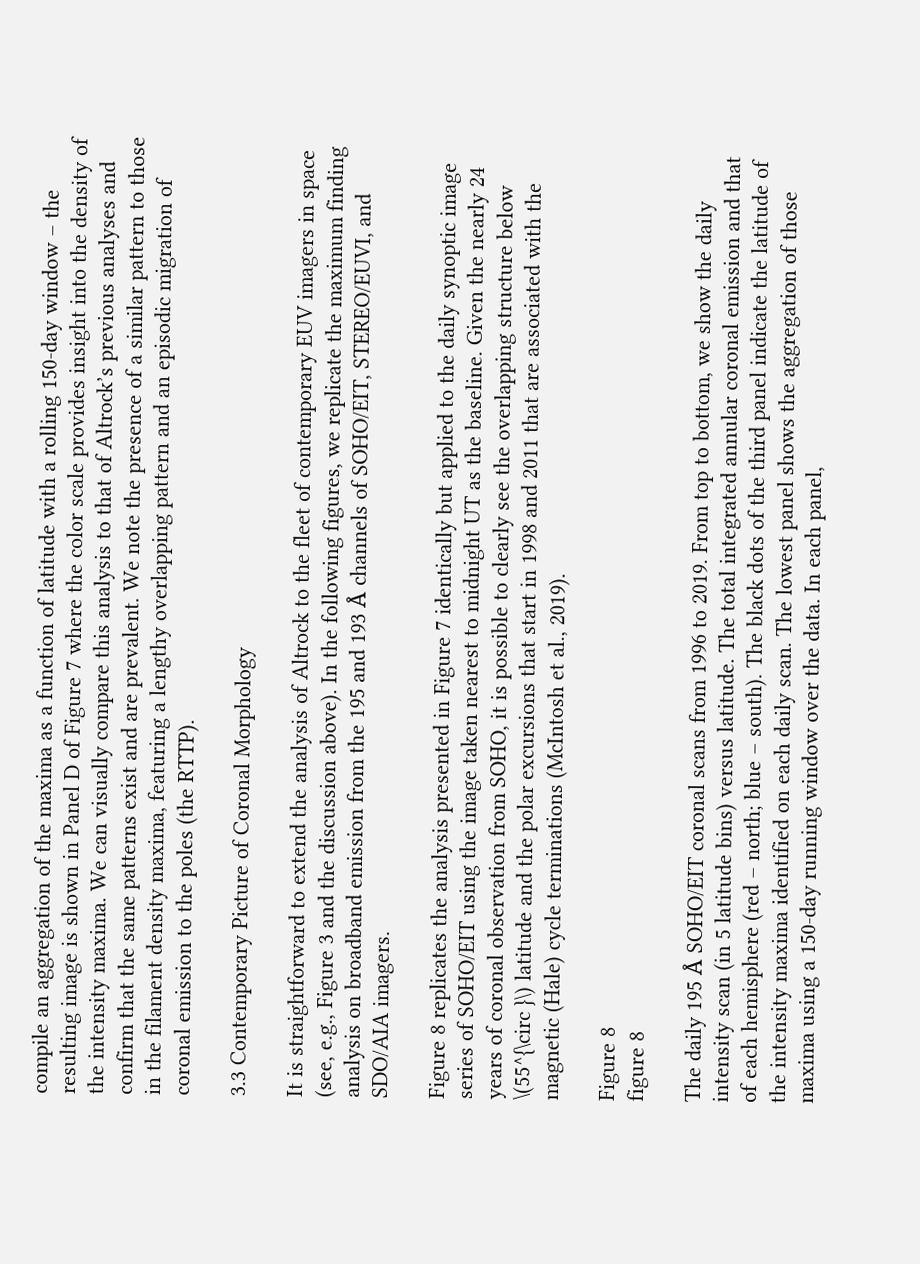compile an aggregation of the maxima as a function of latitude with a rolling 150-day window – the resulting image is shown in Panel D of Figure 7 where the color scale provides insight into the density of the intensity maxima. We can visually compare this analysis to that of Altrock’s previous analyses and confirm that the same patterns exist and are prevalent. We note the presence of a similar pattern to those in the filament density maxima, featuring a lengthy overlapping pattern and an episodic migration of coronal emission to the poles (the RTTP).

3.3 Contemporary Picture of Coronal Morphology

It is straightforward to extend the analysis of Altrock to the fleet of contemporary EUV imagers in space (see, e.g., Figure 3 and the discussion above). In the following figures, we replicate the maximum finding analysis on broadband emission from the 195 and 193 Å channels of SOHO/EIT, STEREO/EUVI, and SDO/AIA imagers.

Figure 8 replicates the analysis presented in Figure 7 identically but applied to the daily synoptic image series of SOHO/EIT using the image taken nearest to midnight UT as the baseline. Given the nearly 24 years of coronal observation from SOHO, it is possible to clearly see the overlapping structure below \(55^{\circ }\) latitude and the polar excursions that start in 1998 and 2011 that are associated with the magnetic (Hale) cycle terminations (McIntosh et al., 2019).

Figure 8
figure 8

The daily 195 Å SOHO/EIT coronal scans from 1996 to 2019. From top to bottom, we show the daily intensity scan (in 5 latitude bins) versus latitude. The total integrated annular coronal emission and that of each hemisphere (red – north; blue – south). The black dots of the third panel indicate the latitude of the intensity maxima identified on each daily scan. The lowest panel shows the aggregation of those maxima using a 150-day running window over the data. In each panel,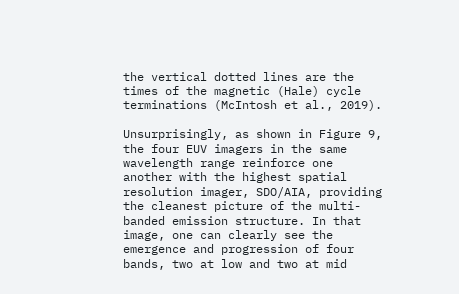the vertical dotted lines are the times of the magnetic (Hale) cycle terminations (McIntosh et al., 2019).

Unsurprisingly, as shown in Figure 9, the four EUV imagers in the same wavelength range reinforce one another with the highest spatial resolution imager, SDO/AIA, providing the cleanest picture of the multi-banded emission structure. In that image, one can clearly see the emergence and progression of four bands, two at low and two at mid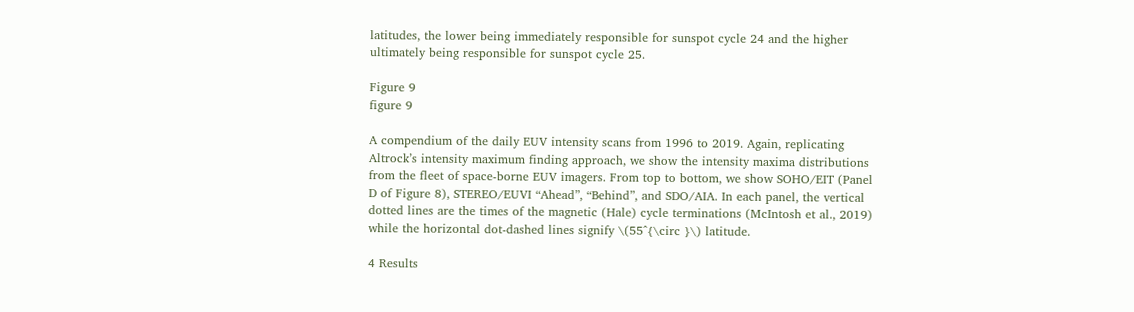latitudes, the lower being immediately responsible for sunspot cycle 24 and the higher ultimately being responsible for sunspot cycle 25.

Figure 9
figure 9

A compendium of the daily EUV intensity scans from 1996 to 2019. Again, replicating Altrock’s intensity maximum finding approach, we show the intensity maxima distributions from the fleet of space-borne EUV imagers. From top to bottom, we show SOHO/EIT (Panel D of Figure 8), STEREO/EUVI “Ahead”, “Behind”, and SDO/AIA. In each panel, the vertical dotted lines are the times of the magnetic (Hale) cycle terminations (McIntosh et al., 2019) while the horizontal dot-dashed lines signify \(55^{\circ }\) latitude.

4 Results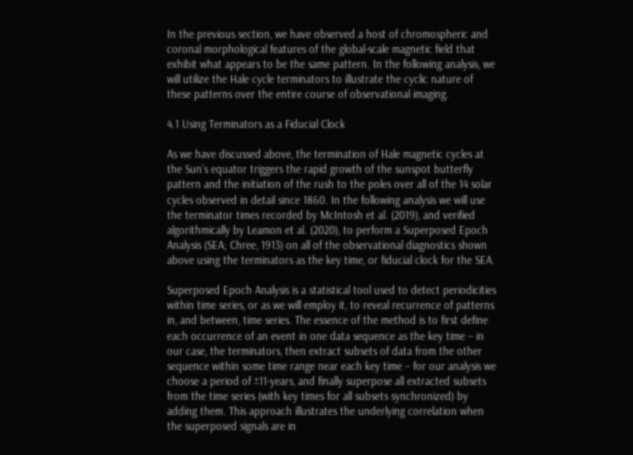In the previous section, we have observed a host of chromospheric and coronal morphological features of the global-scale magnetic field that exhibit what appears to be the same pattern. In the following analysis, we will utilize the Hale cycle terminators to illustrate the cyclic nature of these patterns over the entire course of observational imaging.

4.1 Using Terminators as a Fiducial Clock

As we have discussed above, the termination of Hale magnetic cycles at the Sun’s equator triggers the rapid growth of the sunspot butterfly pattern and the initiation of the rush to the poles over all of the 14 solar cycles observed in detail since 1860. In the following analysis we will use the terminator times recorded by McIntosh et al. (2019), and verified algorithmically by Leamon et al. (2020), to perform a Superposed Epoch Analysis (SEA; Chree, 1913) on all of the observational diagnostics shown above using the terminators as the key time, or fiducial clock for the SEA.

Superposed Epoch Analysis is a statistical tool used to detect periodicities within time series, or as we will employ it, to reveal recurrence of patterns in, and between, time series. The essence of the method is to first define each occurrence of an event in one data sequence as the key time – in our case, the terminators, then extract subsets of data from the other sequence within some time range near each key time – for our analysis we choose a period of ±11-years, and finally superpose all extracted subsets from the time series (with key times for all subsets synchronized) by adding them. This approach illustrates the underlying correlation when the superposed signals are in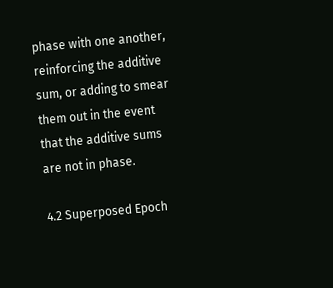phase with one another, reinforcing the additive sum, or adding to smear them out in the event that the additive sums are not in phase.

4.2 Superposed Epoch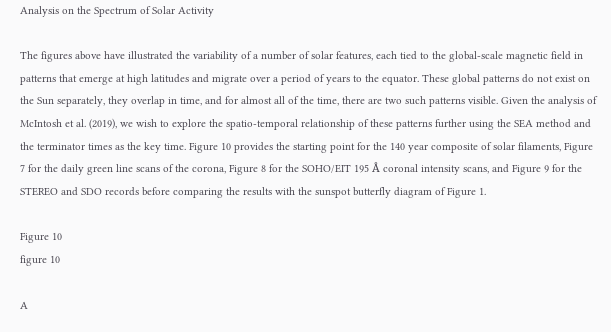Analysis on the Spectrum of Solar Activity

The figures above have illustrated the variability of a number of solar features, each tied to the global-scale magnetic field in patterns that emerge at high latitudes and migrate over a period of years to the equator. These global patterns do not exist on the Sun separately, they overlap in time, and for almost all of the time, there are two such patterns visible. Given the analysis of McIntosh et al. (2019), we wish to explore the spatio-temporal relationship of these patterns further using the SEA method and the terminator times as the key time. Figure 10 provides the starting point for the 140 year composite of solar filaments, Figure 7 for the daily green line scans of the corona, Figure 8 for the SOHO/EIT 195 Å coronal intensity scans, and Figure 9 for the STEREO and SDO records before comparing the results with the sunspot butterfly diagram of Figure 1.

Figure 10
figure 10

A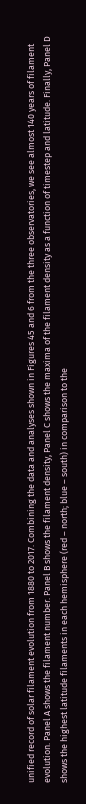unified record of solar filament evolution from 1880 to 2017. Combining the data and analyses shown in Figures 45 and 6 from the three observatories, we see almost 140 years of filament evolution. Panel A shows the filament number. Panel B shows the filament density, Panel C shows the maxima of the filament density as a function of timestep and latitude. Finally, Panel D shows the highest latitude filaments in each hemisphere (red – north; blue – south) in comparison to the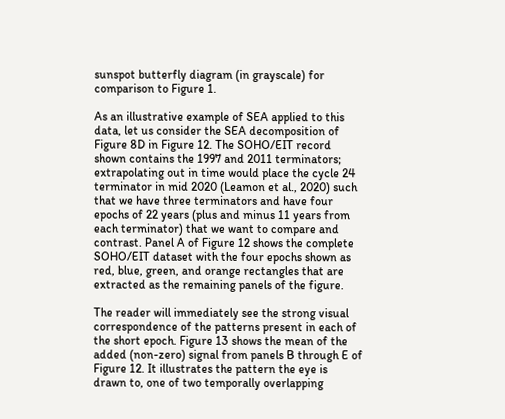sunspot butterfly diagram (in grayscale) for comparison to Figure 1.

As an illustrative example of SEA applied to this data, let us consider the SEA decomposition of Figure 8D in Figure 12. The SOHO/EIT record shown contains the 1997 and 2011 terminators; extrapolating out in time would place the cycle 24 terminator in mid 2020 (Leamon et al., 2020) such that we have three terminators and have four epochs of 22 years (plus and minus 11 years from each terminator) that we want to compare and contrast. Panel A of Figure 12 shows the complete SOHO/EIT dataset with the four epochs shown as red, blue, green, and orange rectangles that are extracted as the remaining panels of the figure.

The reader will immediately see the strong visual correspondence of the patterns present in each of the short epoch. Figure 13 shows the mean of the added (non-zero) signal from panels B through E of Figure 12. It illustrates the pattern the eye is drawn to, one of two temporally overlapping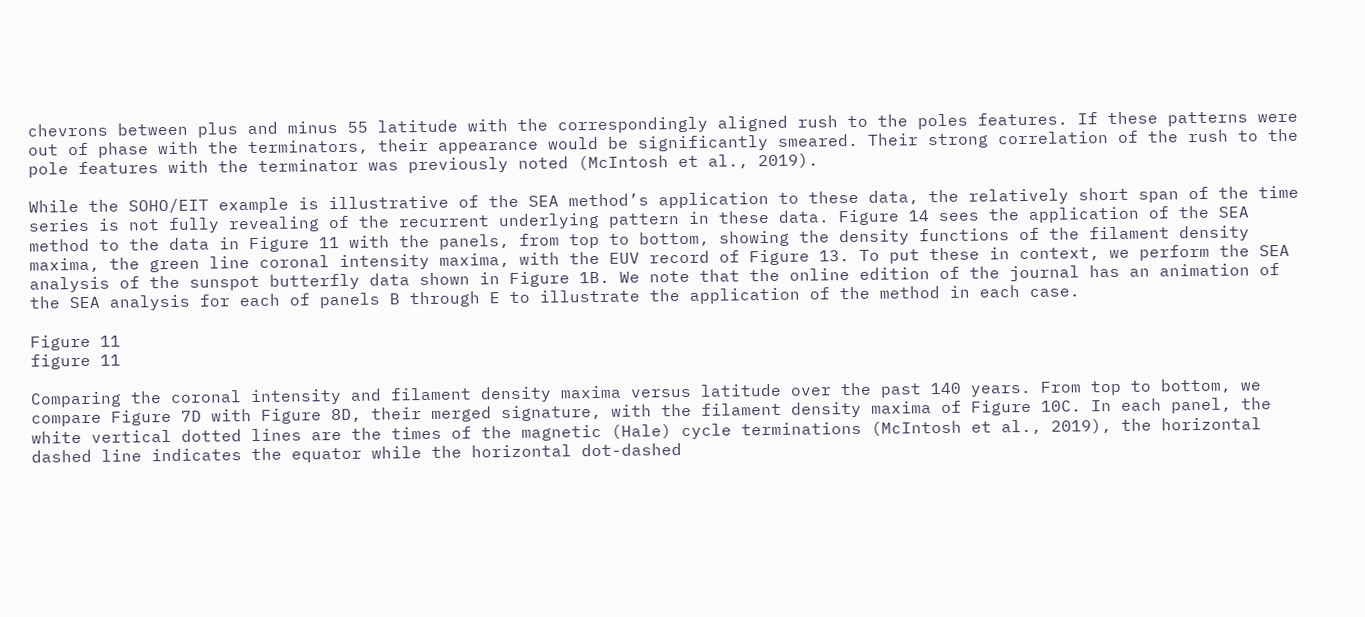chevrons between plus and minus 55 latitude with the correspondingly aligned rush to the poles features. If these patterns were out of phase with the terminators, their appearance would be significantly smeared. Their strong correlation of the rush to the pole features with the terminator was previously noted (McIntosh et al., 2019).

While the SOHO/EIT example is illustrative of the SEA method’s application to these data, the relatively short span of the time series is not fully revealing of the recurrent underlying pattern in these data. Figure 14 sees the application of the SEA method to the data in Figure 11 with the panels, from top to bottom, showing the density functions of the filament density maxima, the green line coronal intensity maxima, with the EUV record of Figure 13. To put these in context, we perform the SEA analysis of the sunspot butterfly data shown in Figure 1B. We note that the online edition of the journal has an animation of the SEA analysis for each of panels B through E to illustrate the application of the method in each case.

Figure 11
figure 11

Comparing the coronal intensity and filament density maxima versus latitude over the past 140 years. From top to bottom, we compare Figure 7D with Figure 8D, their merged signature, with the filament density maxima of Figure 10C. In each panel, the white vertical dotted lines are the times of the magnetic (Hale) cycle terminations (McIntosh et al., 2019), the horizontal dashed line indicates the equator while the horizontal dot-dashed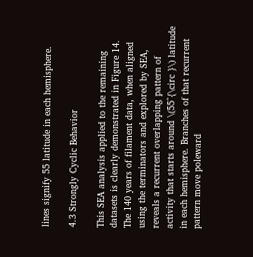lines signify 55 latitude in each hemisphere.

4.3 Strongly Cyclic Behavior

This SEA analysis applied to the remaining datasets is clearly demonstrated in Figure 14. The 140 years of filament data, when aligned using the terminators and explored by SEA, reveals a recurrent overlapping pattern of activity that starts around \(55^{\circ }\) latitude in each hemisphere. Branches of that recurrent pattern move poleward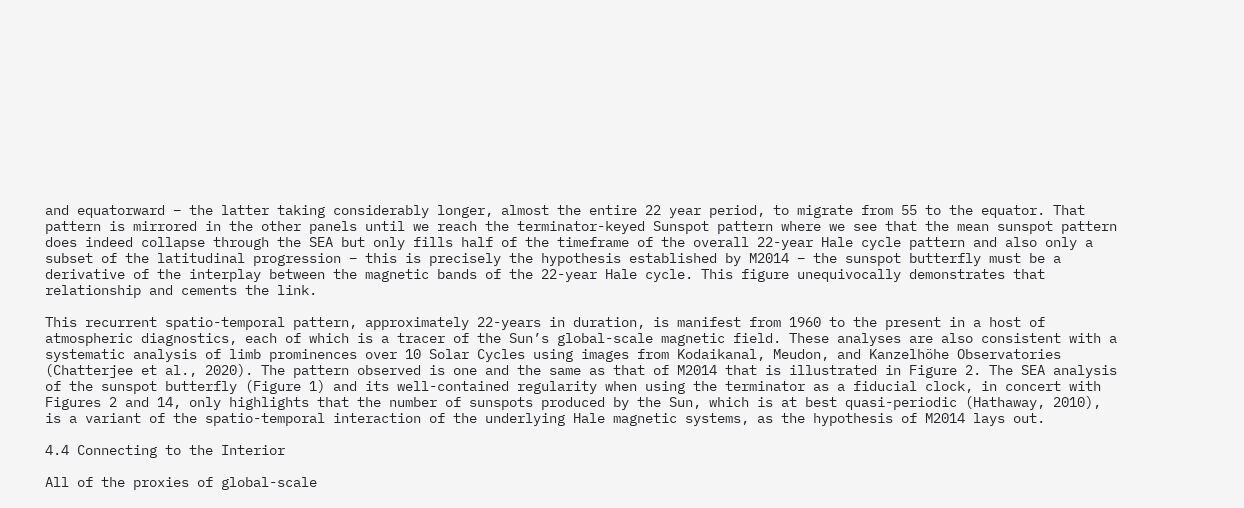and equatorward – the latter taking considerably longer, almost the entire 22 year period, to migrate from 55 to the equator. That pattern is mirrored in the other panels until we reach the terminator-keyed Sunspot pattern where we see that the mean sunspot pattern does indeed collapse through the SEA but only fills half of the timeframe of the overall 22-year Hale cycle pattern and also only a subset of the latitudinal progression – this is precisely the hypothesis established by M2014 – the sunspot butterfly must be a derivative of the interplay between the magnetic bands of the 22-year Hale cycle. This figure unequivocally demonstrates that relationship and cements the link.

This recurrent spatio-temporal pattern, approximately 22-years in duration, is manifest from 1960 to the present in a host of atmospheric diagnostics, each of which is a tracer of the Sun’s global-scale magnetic field. These analyses are also consistent with a systematic analysis of limb prominences over 10 Solar Cycles using images from Kodaikanal, Meudon, and Kanzelhöhe Observatories (Chatterjee et al., 2020). The pattern observed is one and the same as that of M2014 that is illustrated in Figure 2. The SEA analysis of the sunspot butterfly (Figure 1) and its well-contained regularity when using the terminator as a fiducial clock, in concert with Figures 2 and 14, only highlights that the number of sunspots produced by the Sun, which is at best quasi-periodic (Hathaway, 2010), is a variant of the spatio-temporal interaction of the underlying Hale magnetic systems, as the hypothesis of M2014 lays out.

4.4 Connecting to the Interior

All of the proxies of global-scale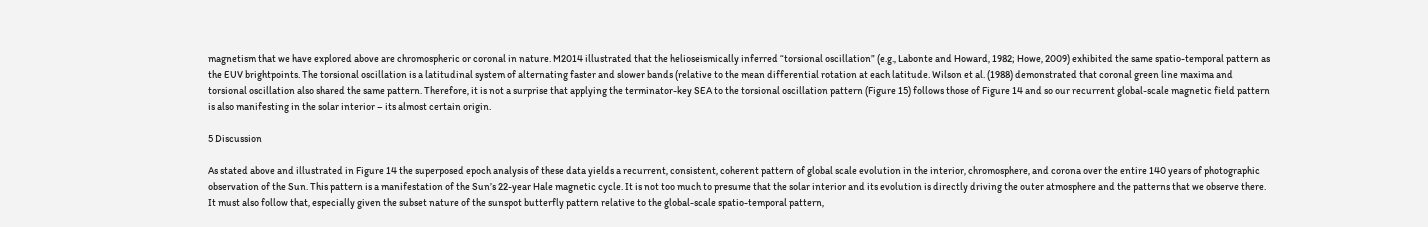magnetism that we have explored above are chromospheric or coronal in nature. M2014 illustrated that the helioseismically inferred “torsional oscillation” (e.g., Labonte and Howard, 1982; Howe, 2009) exhibited the same spatio-temporal pattern as the EUV brightpoints. The torsional oscillation is a latitudinal system of alternating faster and slower bands (relative to the mean differential rotation at each latitude. Wilson et al. (1988) demonstrated that coronal green line maxima and torsional oscillation also shared the same pattern. Therefore, it is not a surprise that applying the terminator-key SEA to the torsional oscillation pattern (Figure 15) follows those of Figure 14 and so our recurrent global-scale magnetic field pattern is also manifesting in the solar interior – its almost certain origin.

5 Discussion

As stated above and illustrated in Figure 14 the superposed epoch analysis of these data yields a recurrent, consistent, coherent pattern of global scale evolution in the interior, chromosphere, and corona over the entire 140 years of photographic observation of the Sun. This pattern is a manifestation of the Sun’s 22-year Hale magnetic cycle. It is not too much to presume that the solar interior and its evolution is directly driving the outer atmosphere and the patterns that we observe there. It must also follow that, especially given the subset nature of the sunspot butterfly pattern relative to the global-scale spatio-temporal pattern,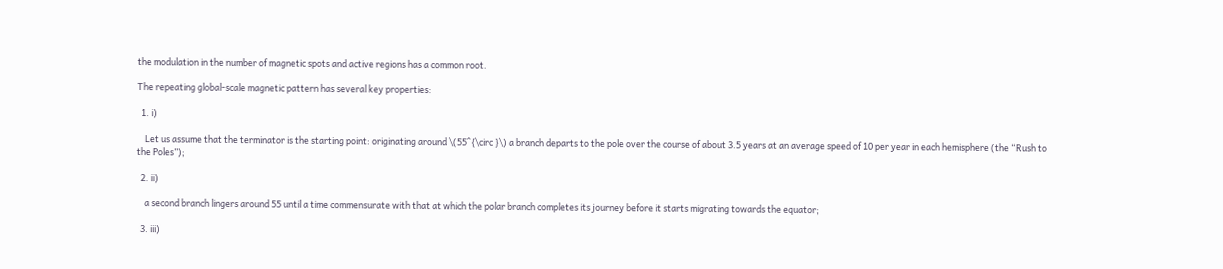the modulation in the number of magnetic spots and active regions has a common root.

The repeating global-scale magnetic pattern has several key properties:

  1. i)

    Let us assume that the terminator is the starting point: originating around \(55^{\circ }\) a branch departs to the pole over the course of about 3.5 years at an average speed of 10 per year in each hemisphere (the “Rush to the Poles”);

  2. ii)

    a second branch lingers around 55 until a time commensurate with that at which the polar branch completes its journey before it starts migrating towards the equator;

  3. iii)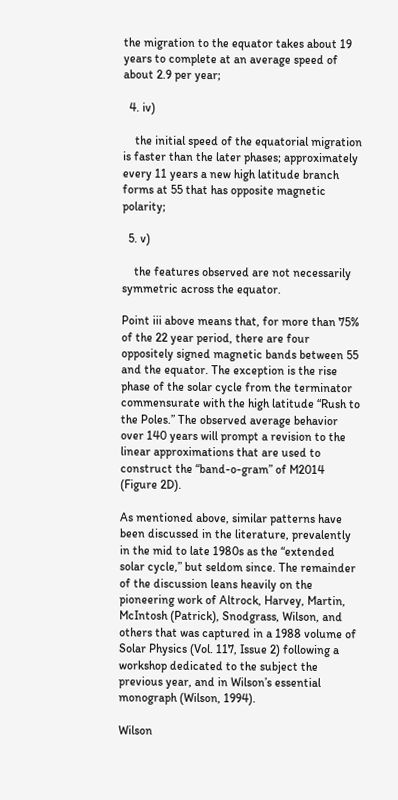the migration to the equator takes about 19 years to complete at an average speed of about 2.9 per year;

  4. iv)

    the initial speed of the equatorial migration is faster than the later phases; approximately every 11 years a new high latitude branch forms at 55 that has opposite magnetic polarity;

  5. v)

    the features observed are not necessarily symmetric across the equator.

Point iii above means that, for more than 75% of the 22 year period, there are four oppositely signed magnetic bands between 55 and the equator. The exception is the rise phase of the solar cycle from the terminator commensurate with the high latitude “Rush to the Poles.” The observed average behavior over 140 years will prompt a revision to the linear approximations that are used to construct the “band-o-gram” of M2014 (Figure 2D).

As mentioned above, similar patterns have been discussed in the literature, prevalently in the mid to late 1980s as the “extended solar cycle,” but seldom since. The remainder of the discussion leans heavily on the pioneering work of Altrock, Harvey, Martin, McIntosh (Patrick), Snodgrass, Wilson, and others that was captured in a 1988 volume of Solar Physics (Vol. 117, Issue 2) following a workshop dedicated to the subject the previous year, and in Wilson’s essential monograph (Wilson, 1994).

Wilson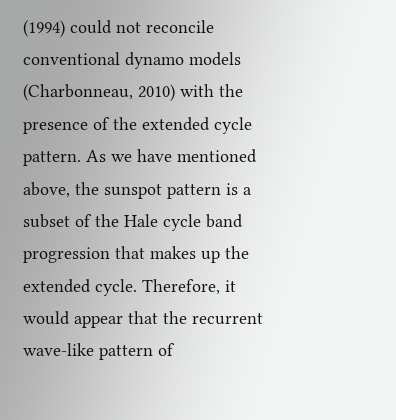(1994) could not reconcile conventional dynamo models (Charbonneau, 2010) with the presence of the extended cycle pattern. As we have mentioned above, the sunspot pattern is a subset of the Hale cycle band progression that makes up the extended cycle. Therefore, it would appear that the recurrent wave-like pattern of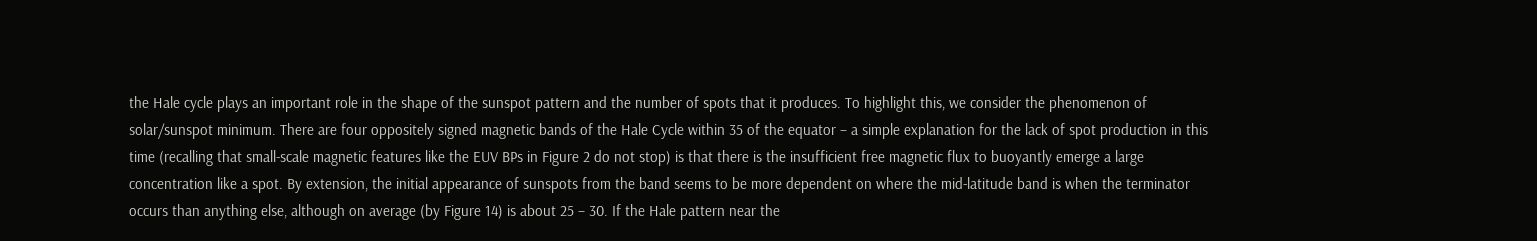the Hale cycle plays an important role in the shape of the sunspot pattern and the number of spots that it produces. To highlight this, we consider the phenomenon of solar/sunspot minimum. There are four oppositely signed magnetic bands of the Hale Cycle within 35 of the equator – a simple explanation for the lack of spot production in this time (recalling that small-scale magnetic features like the EUV BPs in Figure 2 do not stop) is that there is the insufficient free magnetic flux to buoyantly emerge a large concentration like a spot. By extension, the initial appearance of sunspots from the band seems to be more dependent on where the mid-latitude band is when the terminator occurs than anything else, although on average (by Figure 14) is about 25 – 30. If the Hale pattern near the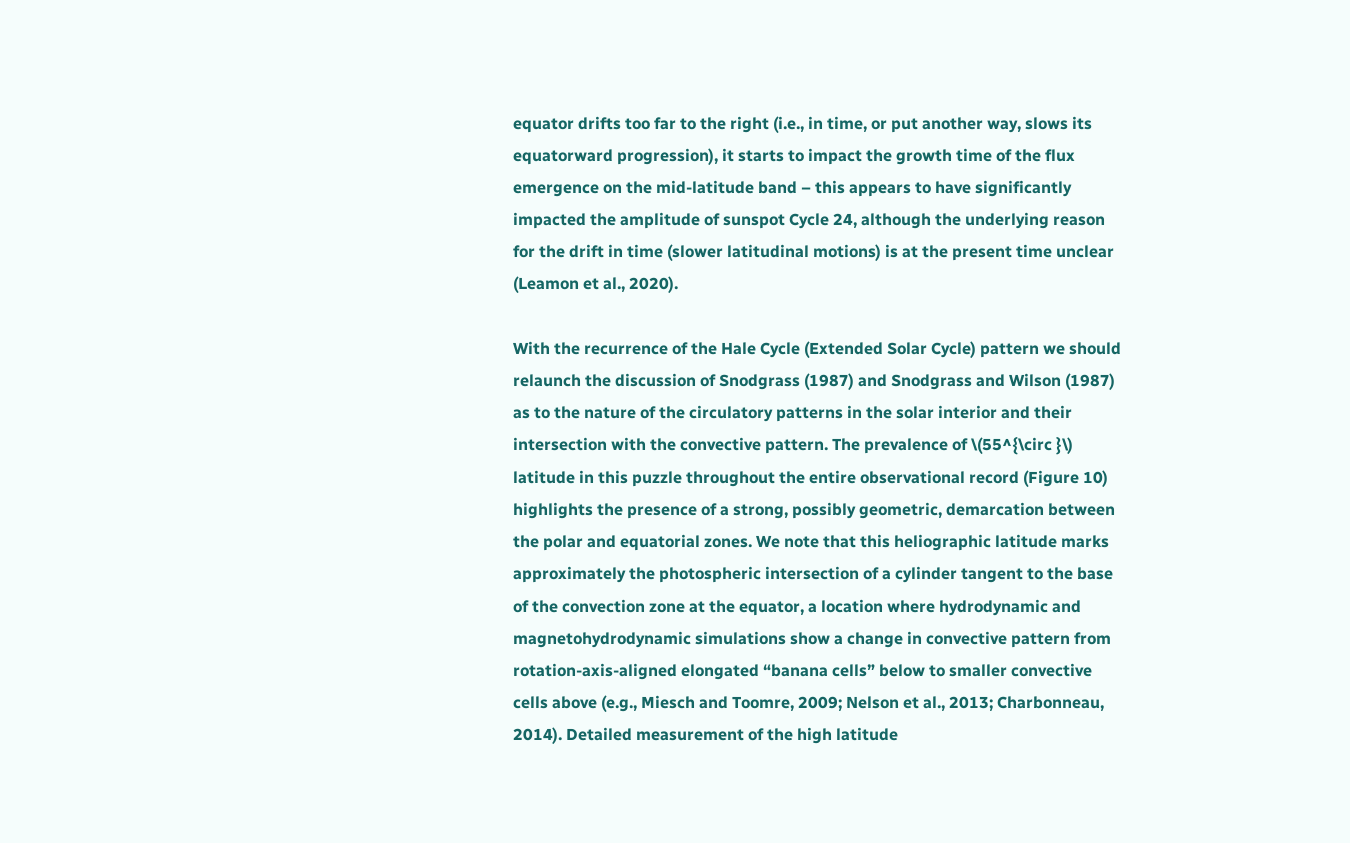equator drifts too far to the right (i.e., in time, or put another way, slows its equatorward progression), it starts to impact the growth time of the flux emergence on the mid-latitude band – this appears to have significantly impacted the amplitude of sunspot Cycle 24, although the underlying reason for the drift in time (slower latitudinal motions) is at the present time unclear (Leamon et al., 2020).

With the recurrence of the Hale Cycle (Extended Solar Cycle) pattern we should relaunch the discussion of Snodgrass (1987) and Snodgrass and Wilson (1987) as to the nature of the circulatory patterns in the solar interior and their intersection with the convective pattern. The prevalence of \(55^{\circ }\) latitude in this puzzle throughout the entire observational record (Figure 10) highlights the presence of a strong, possibly geometric, demarcation between the polar and equatorial zones. We note that this heliographic latitude marks approximately the photospheric intersection of a cylinder tangent to the base of the convection zone at the equator, a location where hydrodynamic and magnetohydrodynamic simulations show a change in convective pattern from rotation-axis-aligned elongated “banana cells” below to smaller convective cells above (e.g., Miesch and Toomre, 2009; Nelson et al., 2013; Charbonneau, 2014). Detailed measurement of the high latitude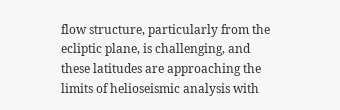flow structure, particularly from the ecliptic plane, is challenging, and these latitudes are approaching the limits of helioseismic analysis with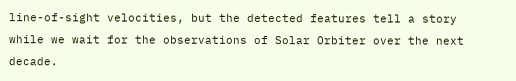line-of-sight velocities, but the detected features tell a story while we wait for the observations of Solar Orbiter over the next decade.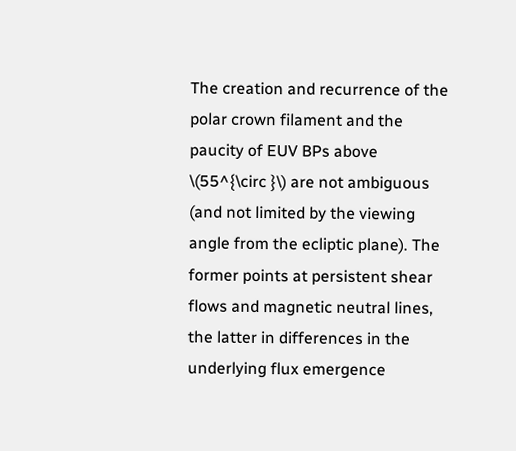The creation and recurrence of the polar crown filament and the paucity of EUV BPs above \(55^{\circ }\) are not ambiguous (and not limited by the viewing angle from the ecliptic plane). The former points at persistent shear flows and magnetic neutral lines, the latter in differences in the underlying flux emergence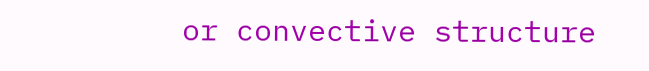or convective structure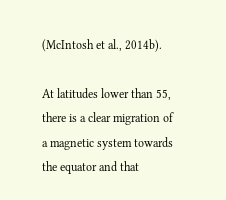(McIntosh et al., 2014b).

At latitudes lower than 55, there is a clear migration of a magnetic system towards the equator and that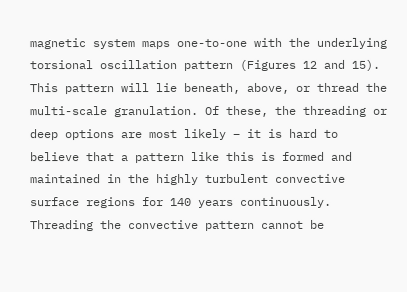magnetic system maps one-to-one with the underlying torsional oscillation pattern (Figures 12 and 15). This pattern will lie beneath, above, or thread the multi-scale granulation. Of these, the threading or deep options are most likely – it is hard to believe that a pattern like this is formed and maintained in the highly turbulent convective surface regions for 140 years continuously. Threading the convective pattern cannot be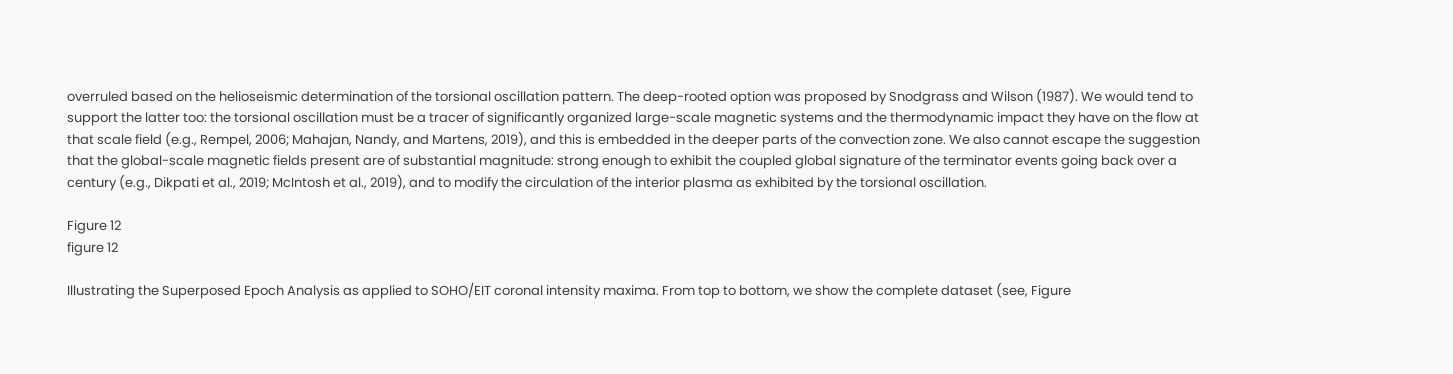overruled based on the helioseismic determination of the torsional oscillation pattern. The deep-rooted option was proposed by Snodgrass and Wilson (1987). We would tend to support the latter too: the torsional oscillation must be a tracer of significantly organized large-scale magnetic systems and the thermodynamic impact they have on the flow at that scale field (e.g., Rempel, 2006; Mahajan, Nandy, and Martens, 2019), and this is embedded in the deeper parts of the convection zone. We also cannot escape the suggestion that the global-scale magnetic fields present are of substantial magnitude: strong enough to exhibit the coupled global signature of the terminator events going back over a century (e.g., Dikpati et al., 2019; McIntosh et al., 2019), and to modify the circulation of the interior plasma as exhibited by the torsional oscillation.

Figure 12
figure 12

Illustrating the Superposed Epoch Analysis as applied to SOHO/EIT coronal intensity maxima. From top to bottom, we show the complete dataset (see, Figure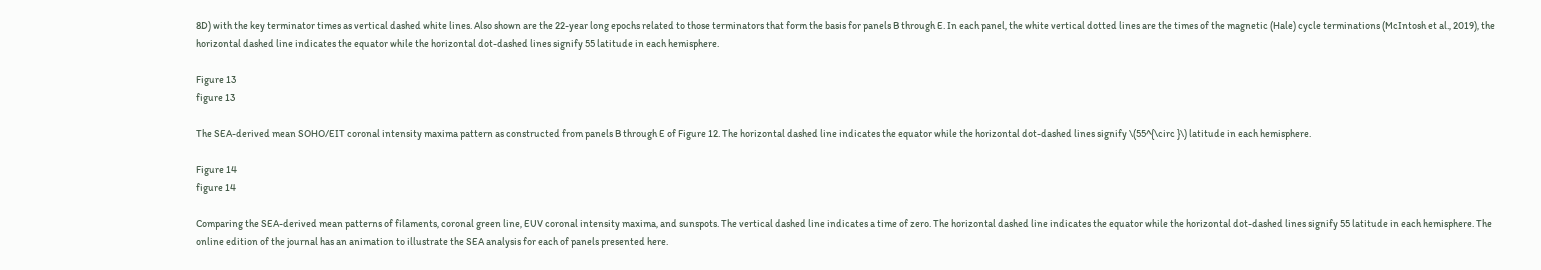8D) with the key terminator times as vertical dashed white lines. Also shown are the 22-year long epochs related to those terminators that form the basis for panels B through E. In each panel, the white vertical dotted lines are the times of the magnetic (Hale) cycle terminations (McIntosh et al., 2019), the horizontal dashed line indicates the equator while the horizontal dot-dashed lines signify 55 latitude in each hemisphere.

Figure 13
figure 13

The SEA-derived mean SOHO/EIT coronal intensity maxima pattern as constructed from panels B through E of Figure 12. The horizontal dashed line indicates the equator while the horizontal dot-dashed lines signify \(55^{\circ }\) latitude in each hemisphere.

Figure 14
figure 14

Comparing the SEA-derived mean patterns of filaments, coronal green line, EUV coronal intensity maxima, and sunspots. The vertical dashed line indicates a time of zero. The horizontal dashed line indicates the equator while the horizontal dot-dashed lines signify 55 latitude in each hemisphere. The online edition of the journal has an animation to illustrate the SEA analysis for each of panels presented here.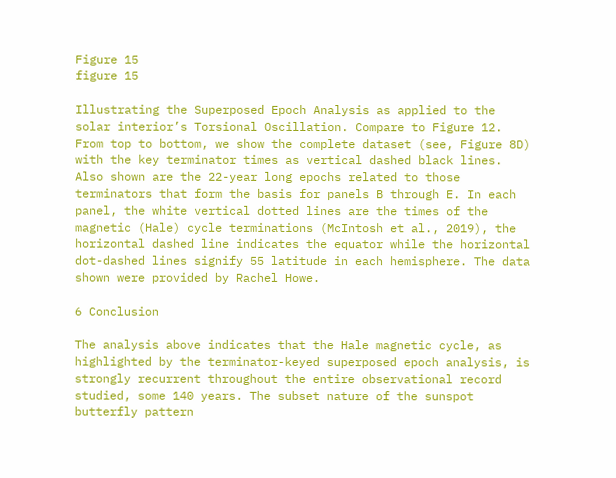Figure 15
figure 15

Illustrating the Superposed Epoch Analysis as applied to the solar interior’s Torsional Oscillation. Compare to Figure 12. From top to bottom, we show the complete dataset (see, Figure 8D) with the key terminator times as vertical dashed black lines. Also shown are the 22-year long epochs related to those terminators that form the basis for panels B through E. In each panel, the white vertical dotted lines are the times of the magnetic (Hale) cycle terminations (McIntosh et al., 2019), the horizontal dashed line indicates the equator while the horizontal dot-dashed lines signify 55 latitude in each hemisphere. The data shown were provided by Rachel Howe.

6 Conclusion

The analysis above indicates that the Hale magnetic cycle, as highlighted by the terminator-keyed superposed epoch analysis, is strongly recurrent throughout the entire observational record studied, some 140 years. The subset nature of the sunspot butterfly pattern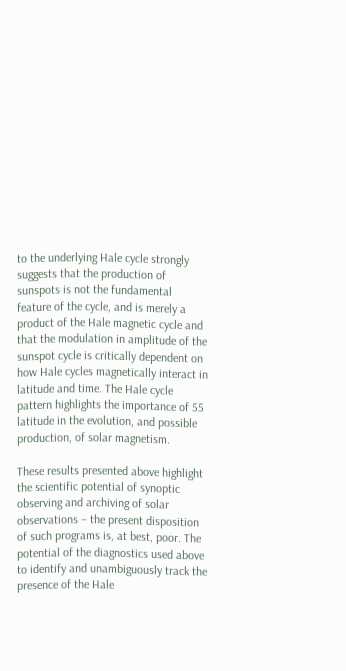to the underlying Hale cycle strongly suggests that the production of sunspots is not the fundamental feature of the cycle, and is merely a product of the Hale magnetic cycle and that the modulation in amplitude of the sunspot cycle is critically dependent on how Hale cycles magnetically interact in latitude and time. The Hale cycle pattern highlights the importance of 55 latitude in the evolution, and possible production, of solar magnetism.

These results presented above highlight the scientific potential of synoptic observing and archiving of solar observations – the present disposition of such programs is, at best, poor. The potential of the diagnostics used above to identify and unambiguously track the presence of the Hale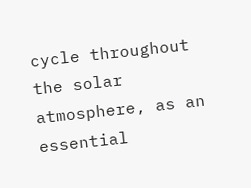cycle throughout the solar atmosphere, as an essential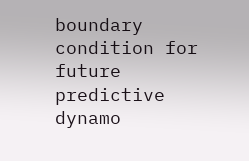boundary condition for future predictive dynamo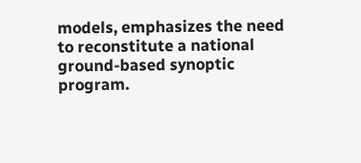models, emphasizes the need to reconstitute a national ground-based synoptic program.